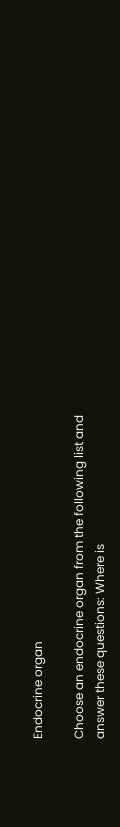Endocrine organ

Choose an endocrine organ from the following list and answer these questions: Where is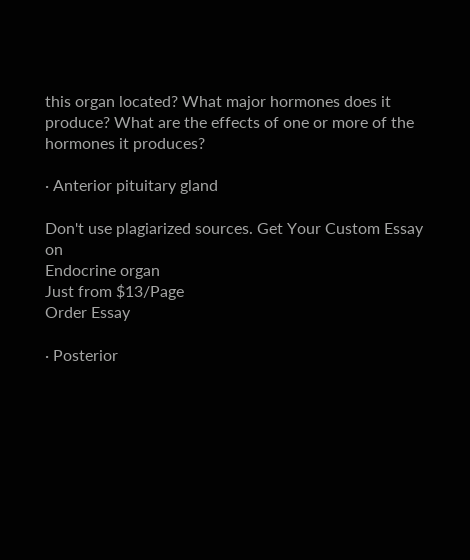this organ located? What major hormones does it produce? What are the effects of one or more of the hormones it produces?

· Anterior pituitary gland

Don't use plagiarized sources. Get Your Custom Essay on
Endocrine organ
Just from $13/Page
Order Essay

· Posterior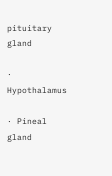pituitary gland

· Hypothalamus

· Pineal gland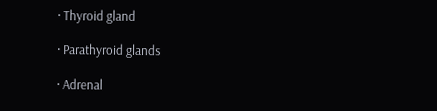· Thyroid gland

· Parathyroid glands

· Adrenal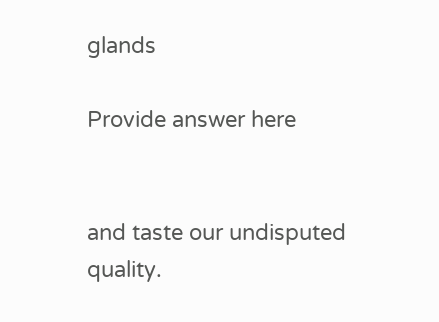glands

Provide answer here


and taste our undisputed quality.